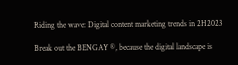Riding the wave: Digital content marketing trends in 2H2023

Break out the BENGAY ®, because the digital landscape is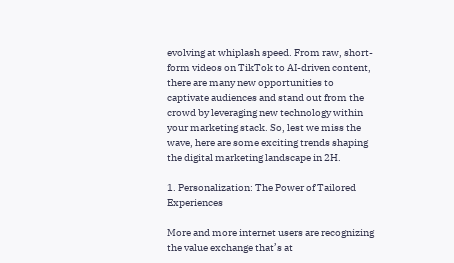evolving at whiplash speed. From raw, short-form videos on TikTok to AI-driven content, there are many new opportunities to captivate audiences and stand out from the crowd by leveraging new technology within your marketing stack. So, lest we miss the wave, here are some exciting trends shaping the digital marketing landscape in 2H.

1. Personalization: The Power of Tailored Experiences

More and more internet users are recognizing the value exchange that’s at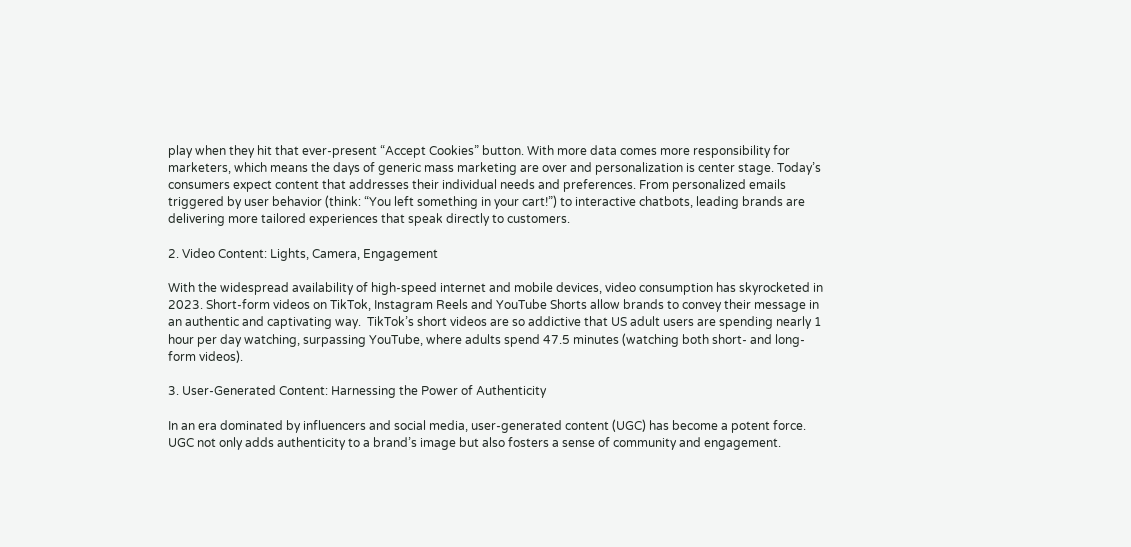play when they hit that ever-present “Accept Cookies” button. With more data comes more responsibility for marketers, which means the days of generic mass marketing are over and personalization is center stage. Today’s consumers expect content that addresses their individual needs and preferences. From personalized emails triggered by user behavior (think: “You left something in your cart!”) to interactive chatbots, leading brands are delivering more tailored experiences that speak directly to customers.

2. Video Content: Lights, Camera, Engagement

With the widespread availability of high-speed internet and mobile devices, video consumption has skyrocketed in 2023. Short-form videos on TikTok, Instagram Reels and YouTube Shorts allow brands to convey their message in an authentic and captivating way.  TikTok’s short videos are so addictive that US adult users are spending nearly 1 hour per day watching, surpassing YouTube, where adults spend 47.5 minutes (watching both short- and long-form videos).

3. User-Generated Content: Harnessing the Power of Authenticity

In an era dominated by influencers and social media, user-generated content (UGC) has become a potent force. UGC not only adds authenticity to a brand’s image but also fosters a sense of community and engagement.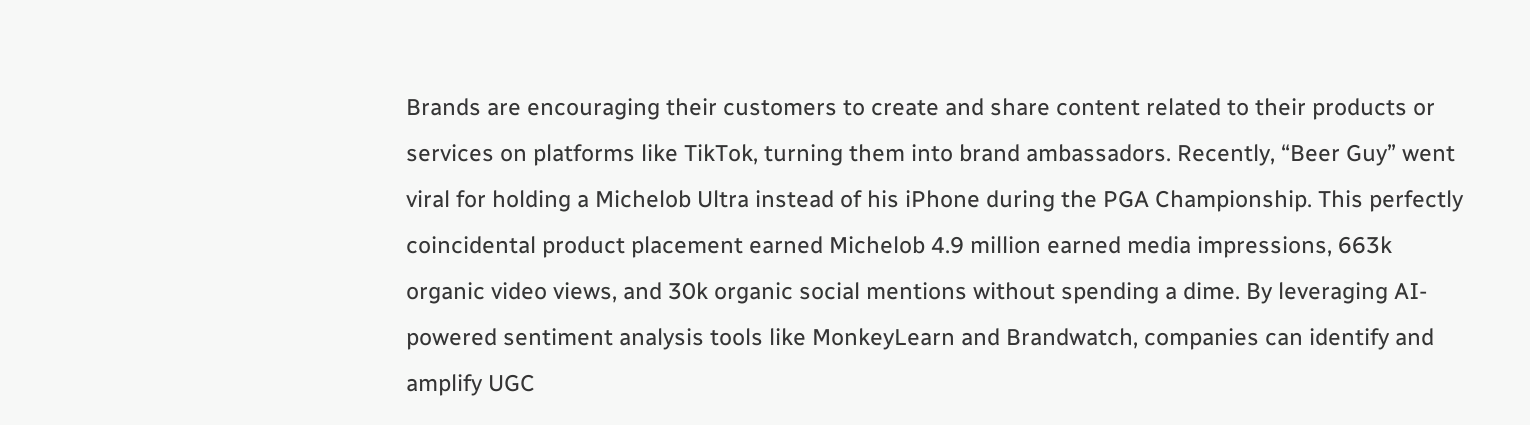Brands are encouraging their customers to create and share content related to their products or services on platforms like TikTok, turning them into brand ambassadors. Recently, “Beer Guy” went viral for holding a Michelob Ultra instead of his iPhone during the PGA Championship. This perfectly coincidental product placement earned Michelob 4.9 million earned media impressions, 663k organic video views, and 30k organic social mentions without spending a dime. By leveraging AI-powered sentiment analysis tools like MonkeyLearn and Brandwatch, companies can identify and amplify UGC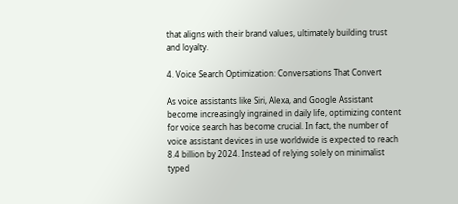that aligns with their brand values, ultimately building trust and loyalty.

4. Voice Search Optimization: Conversations That Convert

As voice assistants like Siri, Alexa, and Google Assistant become increasingly ingrained in daily life, optimizing content for voice search has become crucial. In fact, the number of voice assistant devices in use worldwide is expected to reach 8.4 billion by 2024. Instead of relying solely on minimalist typed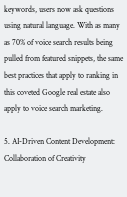keywords, users now ask questions using natural language. With as many as 70% of voice search results being pulled from featured snippets, the same best practices that apply to ranking in this coveted Google real estate also apply to voice search marketing.

5. AI-Driven Content Development: Collaboration of Creativity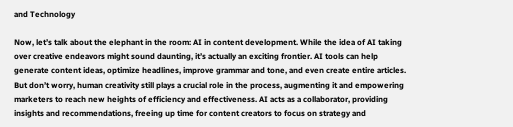and Technology

Now, let’s talk about the elephant in the room: AI in content development. While the idea of AI taking over creative endeavors might sound daunting, it’s actually an exciting frontier. AI tools can help generate content ideas, optimize headlines, improve grammar and tone, and even create entire articles. But don’t worry, human creativity still plays a crucial role in the process, augmenting it and empowering marketers to reach new heights of efficiency and effectiveness. AI acts as a collaborator, providing insights and recommendations, freeing up time for content creators to focus on strategy and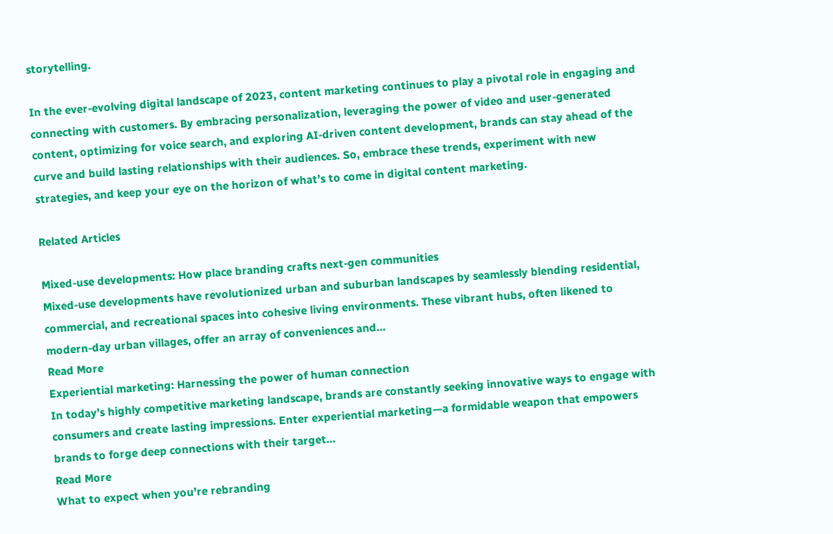storytelling.

In the ever-evolving digital landscape of 2023, content marketing continues to play a pivotal role in engaging and connecting with customers. By embracing personalization, leveraging the power of video and user-generated content, optimizing for voice search, and exploring AI-driven content development, brands can stay ahead of the curve and build lasting relationships with their audiences. So, embrace these trends, experiment with new strategies, and keep your eye on the horizon of what’s to come in digital content marketing.

Related Articles

Mixed-use developments: How place branding crafts next-gen communities
Mixed-use developments have revolutionized urban and suburban landscapes by seamlessly blending residential, commercial, and recreational spaces into cohesive living environments. These vibrant hubs, often likened to modern-day urban villages, offer an array of conveniences and…
Read More
Experiential marketing: Harnessing the power of human connection
In today’s highly competitive marketing landscape, brands are constantly seeking innovative ways to engage with consumers and create lasting impressions. Enter experiential marketing—a formidable weapon that empowers brands to forge deep connections with their target…
Read More
What to expect when you’re rebranding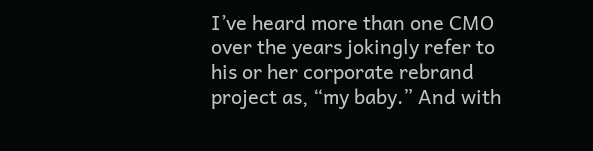I’ve heard more than one CMO over the years jokingly refer to his or her corporate rebrand project as, “my baby.” And with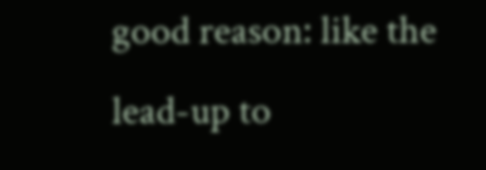good reason: like the lead-up to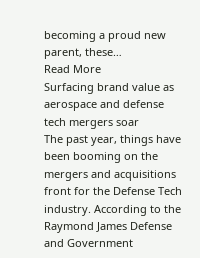becoming a proud new parent, these…
Read More
Surfacing brand value as aerospace and defense tech mergers soar
The past year, things have been booming on the mergers and acquisitions front for the Defense Tech industry. According to the Raymond James Defense and Government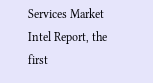Services Market Intel Report, the first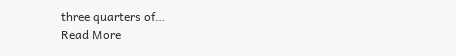three quarters of…
Read More